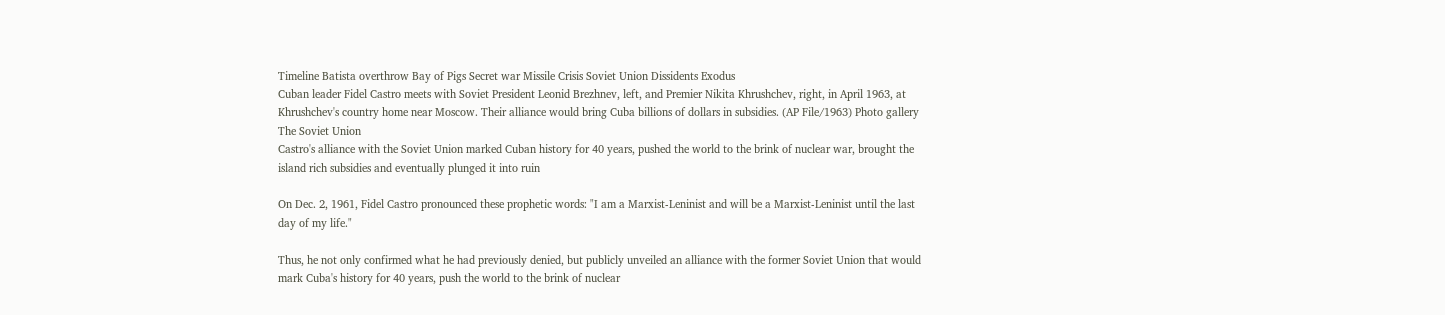Timeline Batista overthrow Bay of Pigs Secret war Missile Crisis Soviet Union Dissidents Exodus
Cuban leader Fidel Castro meets with Soviet President Leonid Brezhnev, left, and Premier Nikita Khrushchev, right, in April 1963, at Khrushchev's country home near Moscow. Their alliance would bring Cuba billions of dollars in subsidies. (AP File/1963) Photo gallery
The Soviet Union
Castro's alliance with the Soviet Union marked Cuban history for 40 years, pushed the world to the brink of nuclear war, brought the island rich subsidies and eventually plunged it into ruin

On Dec. 2, 1961, Fidel Castro pronounced these prophetic words: "I am a Marxist-Leninist and will be a Marxist-Leninist until the last day of my life."

Thus, he not only confirmed what he had previously denied, but publicly unveiled an alliance with the former Soviet Union that would mark Cuba's history for 40 years, push the world to the brink of nuclear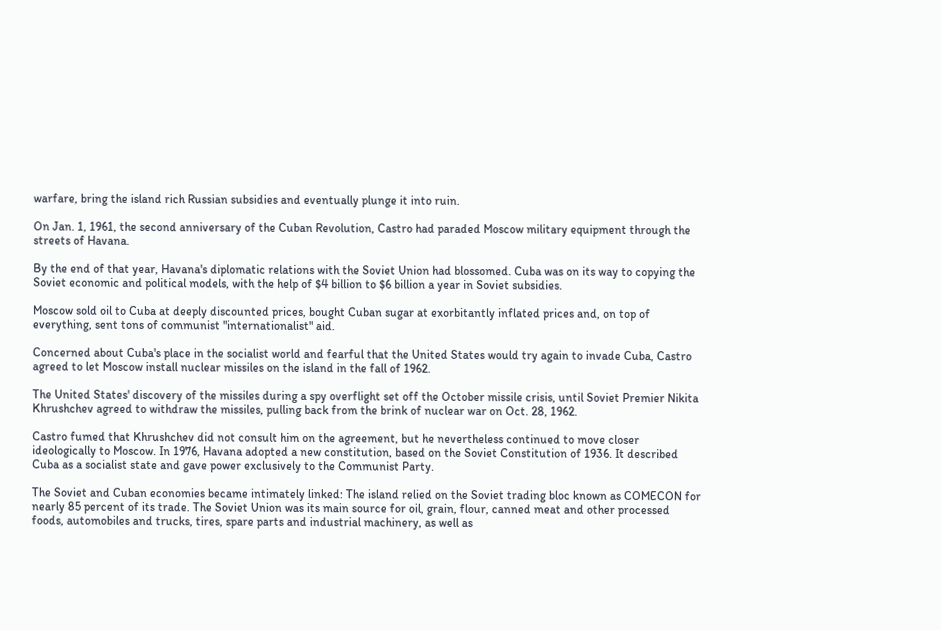warfare, bring the island rich Russian subsidies and eventually plunge it into ruin.

On Jan. 1, 1961, the second anniversary of the Cuban Revolution, Castro had paraded Moscow military equipment through the streets of Havana.

By the end of that year, Havana's diplomatic relations with the Soviet Union had blossomed. Cuba was on its way to copying the Soviet economic and political models, with the help of $4 billion to $6 billion a year in Soviet subsidies.

Moscow sold oil to Cuba at deeply discounted prices, bought Cuban sugar at exorbitantly inflated prices and, on top of everything, sent tons of communist "internationalist" aid.

Concerned about Cuba's place in the socialist world and fearful that the United States would try again to invade Cuba, Castro agreed to let Moscow install nuclear missiles on the island in the fall of 1962.

The United States' discovery of the missiles during a spy overflight set off the October missile crisis, until Soviet Premier Nikita Khrushchev agreed to withdraw the missiles, pulling back from the brink of nuclear war on Oct. 28, 1962.

Castro fumed that Khrushchev did not consult him on the agreement, but he nevertheless continued to move closer ideologically to Moscow. In 1976, Havana adopted a new constitution, based on the Soviet Constitution of 1936. It described Cuba as a socialist state and gave power exclusively to the Communist Party.

The Soviet and Cuban economies became intimately linked: The island relied on the Soviet trading bloc known as COMECON for nearly 85 percent of its trade. The Soviet Union was its main source for oil, grain, flour, canned meat and other processed foods, automobiles and trucks, tires, spare parts and industrial machinery, as well as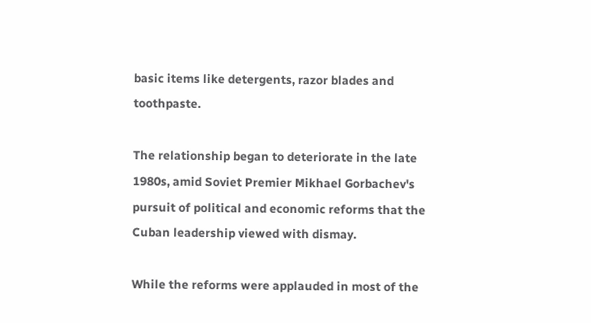basic items like detergents, razor blades and toothpaste.

The relationship began to deteriorate in the late 1980s, amid Soviet Premier Mikhael Gorbachev's pursuit of political and economic reforms that the Cuban leadership viewed with dismay.

While the reforms were applauded in most of the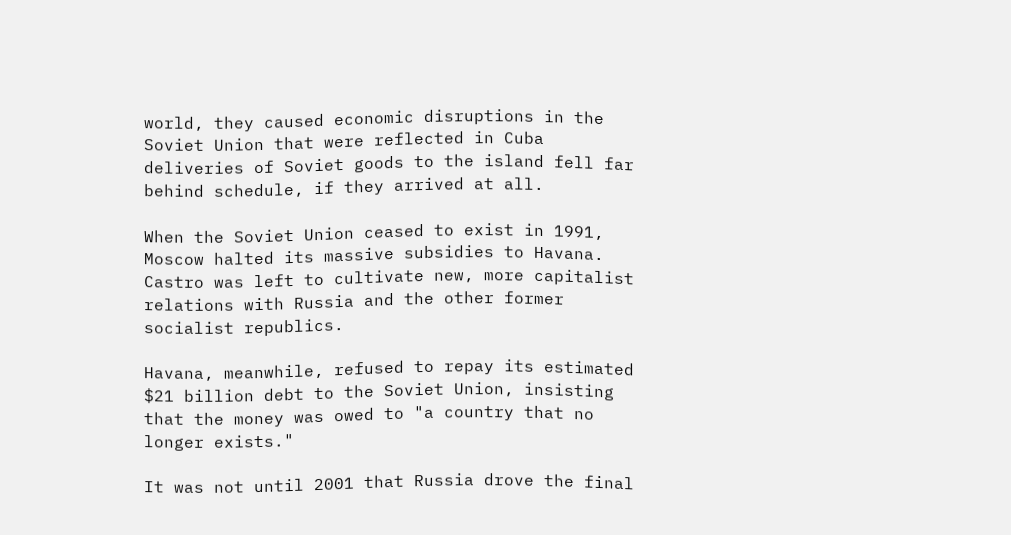world, they caused economic disruptions in the Soviet Union that were reflected in Cuba deliveries of Soviet goods to the island fell far behind schedule, if they arrived at all.

When the Soviet Union ceased to exist in 1991, Moscow halted its massive subsidies to Havana. Castro was left to cultivate new, more capitalist relations with Russia and the other former socialist republics.

Havana, meanwhile, refused to repay its estimated $21 billion debt to the Soviet Union, insisting that the money was owed to "a country that no longer exists."

It was not until 2001 that Russia drove the final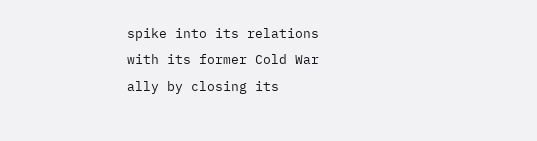spike into its relations with its former Cold War ally by closing its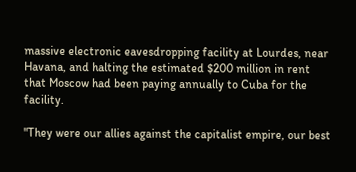massive electronic eavesdropping facility at Lourdes, near Havana, and halting the estimated $200 million in rent that Moscow had been paying annually to Cuba for the facility.

"They were our allies against the capitalist empire, our best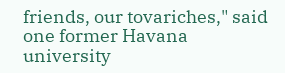friends, our tovariches," said one former Havana university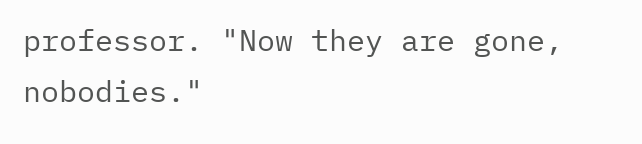professor. "Now they are gone, nobodies."